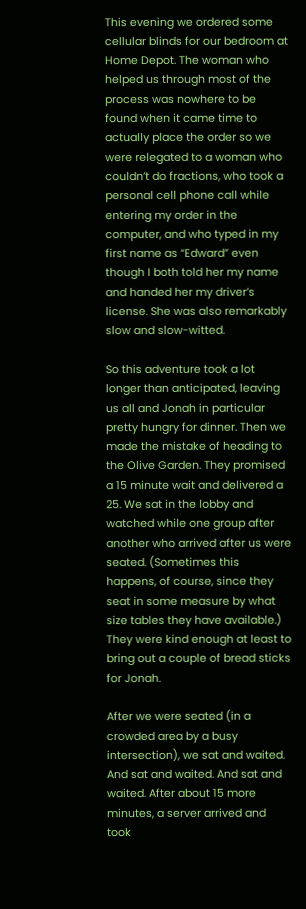This evening we ordered some cellular blinds for our bedroom at Home Depot. The woman who helped us through most of the process was nowhere to be found when it came time to actually place the order so we were relegated to a woman who couldn’t do fractions, who took a personal cell phone call while entering my order in the computer, and who typed in my first name as “Edward” even though I both told her my name and handed her my driver’s license. She was also remarkably slow and slow-witted.

So this adventure took a lot longer than anticipated, leaving us all and Jonah in particular pretty hungry for dinner. Then we made the mistake of heading to the Olive Garden. They promised a 15 minute wait and delivered a 25. We sat in the lobby and watched while one group after another who arrived after us were seated. (Sometimes this happens, of course, since they seat in some measure by what size tables they have available.) They were kind enough at least to bring out a couple of bread sticks for Jonah.

After we were seated (in a crowded area by a busy intersection), we sat and waited. And sat and waited. And sat and waited. After about 15 more minutes, a server arrived and took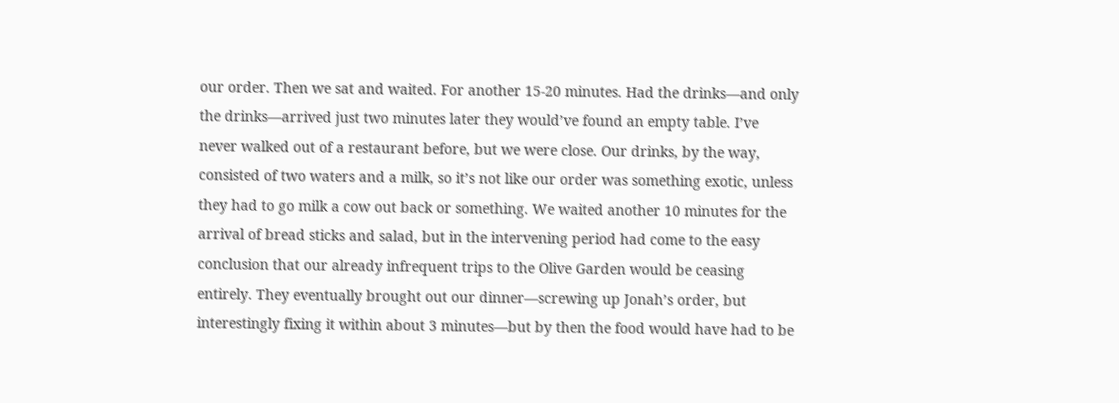our order. Then we sat and waited. For another 15-20 minutes. Had the drinks—and only the drinks—arrived just two minutes later they would’ve found an empty table. I’ve never walked out of a restaurant before, but we were close. Our drinks, by the way, consisted of two waters and a milk, so it’s not like our order was something exotic, unless they had to go milk a cow out back or something. We waited another 10 minutes for the arrival of bread sticks and salad, but in the intervening period had come to the easy conclusion that our already infrequent trips to the Olive Garden would be ceasing entirely. They eventually brought out our dinner—screwing up Jonah’s order, but interestingly fixing it within about 3 minutes—but by then the food would have had to be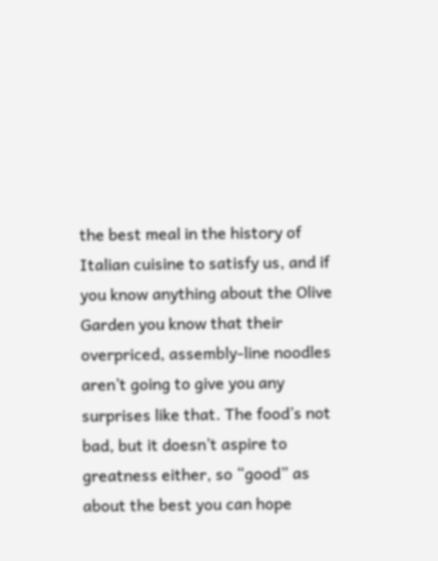the best meal in the history of Italian cuisine to satisfy us, and if you know anything about the Olive Garden you know that their overpriced, assembly-line noodles aren’t going to give you any surprises like that. The food’s not bad, but it doesn’t aspire to greatness either, so “good” as about the best you can hope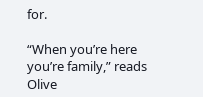for.

“When you’re here you’re family,” reads Olive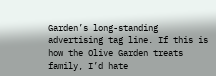Garden’s long-standing advertising tag line. If this is how the Olive Garden treats family, I’d hate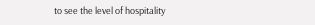to see the level of hospitality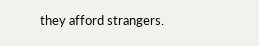they afford strangers.